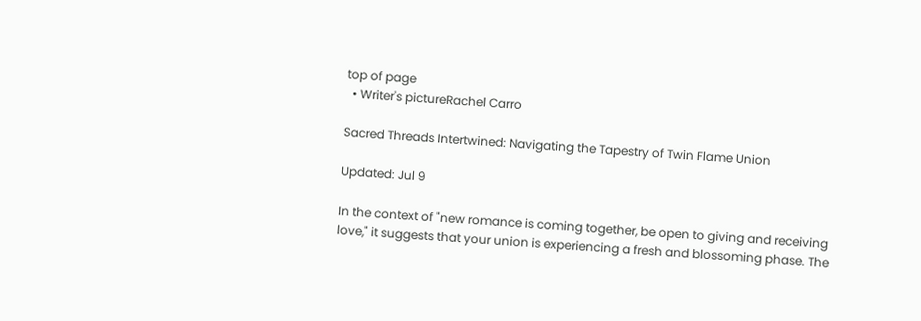top of page
  • Writer's pictureRachel Carro

Sacred Threads Intertwined: Navigating the Tapestry of Twin Flame Union

Updated: Jul 9

In the context of "new romance is coming together, be open to giving and receiving love," it suggests that your union is experiencing a fresh and blossoming phase. The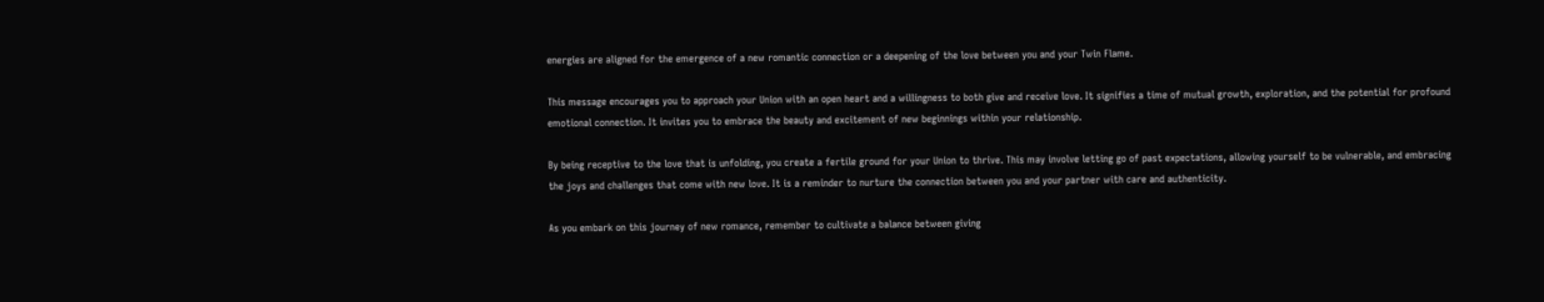energies are aligned for the emergence of a new romantic connection or a deepening of the love between you and your Twin Flame.

This message encourages you to approach your Union with an open heart and a willingness to both give and receive love. It signifies a time of mutual growth, exploration, and the potential for profound emotional connection. It invites you to embrace the beauty and excitement of new beginnings within your relationship.

By being receptive to the love that is unfolding, you create a fertile ground for your Union to thrive. This may involve letting go of past expectations, allowing yourself to be vulnerable, and embracing the joys and challenges that come with new love. It is a reminder to nurture the connection between you and your partner with care and authenticity.

As you embark on this journey of new romance, remember to cultivate a balance between giving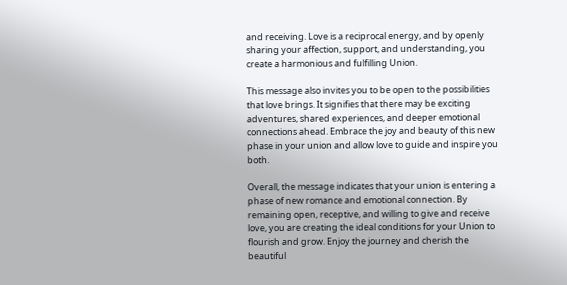and receiving. Love is a reciprocal energy, and by openly sharing your affection, support, and understanding, you create a harmonious and fulfilling Union.

This message also invites you to be open to the possibilities that love brings. It signifies that there may be exciting adventures, shared experiences, and deeper emotional connections ahead. Embrace the joy and beauty of this new phase in your union and allow love to guide and inspire you both.

Overall, the message indicates that your union is entering a phase of new romance and emotional connection. By remaining open, receptive, and willing to give and receive love, you are creating the ideal conditions for your Union to flourish and grow. Enjoy the journey and cherish the beautiful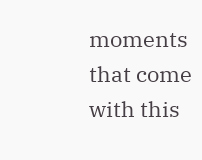moments that come with this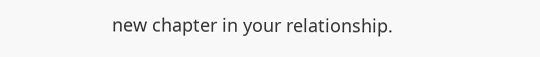new chapter in your relationship.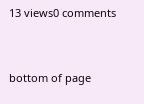13 views0 comments


bottom of page